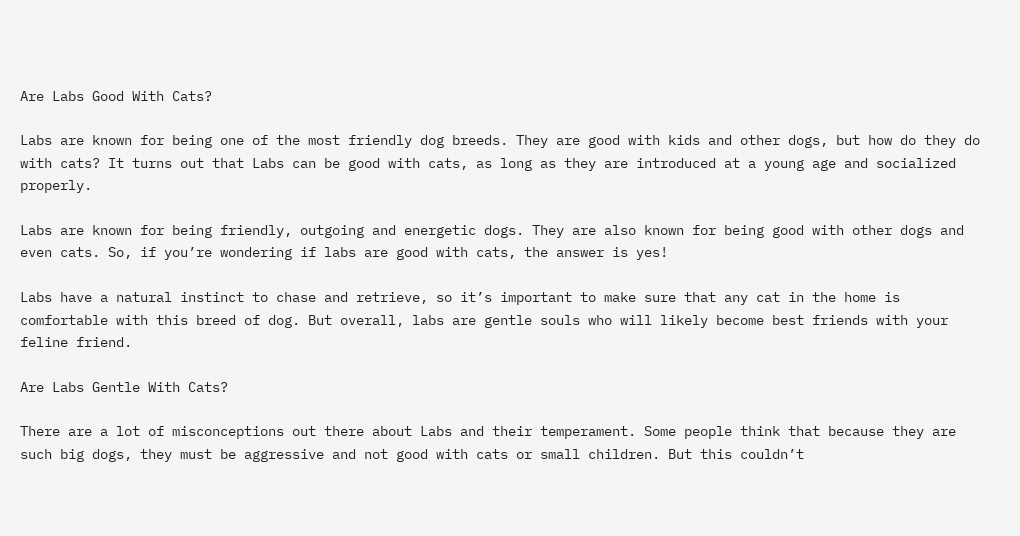Are Labs Good With Cats?

Labs are known for being one of the most friendly dog breeds. They are good with kids and other dogs, but how do they do with cats? It turns out that Labs can be good with cats, as long as they are introduced at a young age and socialized properly.

Labs are known for being friendly, outgoing and energetic dogs. They are also known for being good with other dogs and even cats. So, if you’re wondering if labs are good with cats, the answer is yes!

Labs have a natural instinct to chase and retrieve, so it’s important to make sure that any cat in the home is comfortable with this breed of dog. But overall, labs are gentle souls who will likely become best friends with your feline friend.

Are Labs Gentle With Cats?

There are a lot of misconceptions out there about Labs and their temperament. Some people think that because they are such big dogs, they must be aggressive and not good with cats or small children. But this couldn’t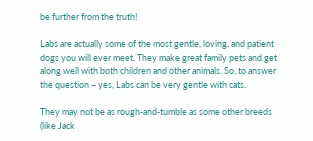be further from the truth!

Labs are actually some of the most gentle, loving, and patient dogs you will ever meet. They make great family pets and get along well with both children and other animals. So, to answer the question – yes, Labs can be very gentle with cats.

They may not be as rough-and-tumble as some other breeds (like Jack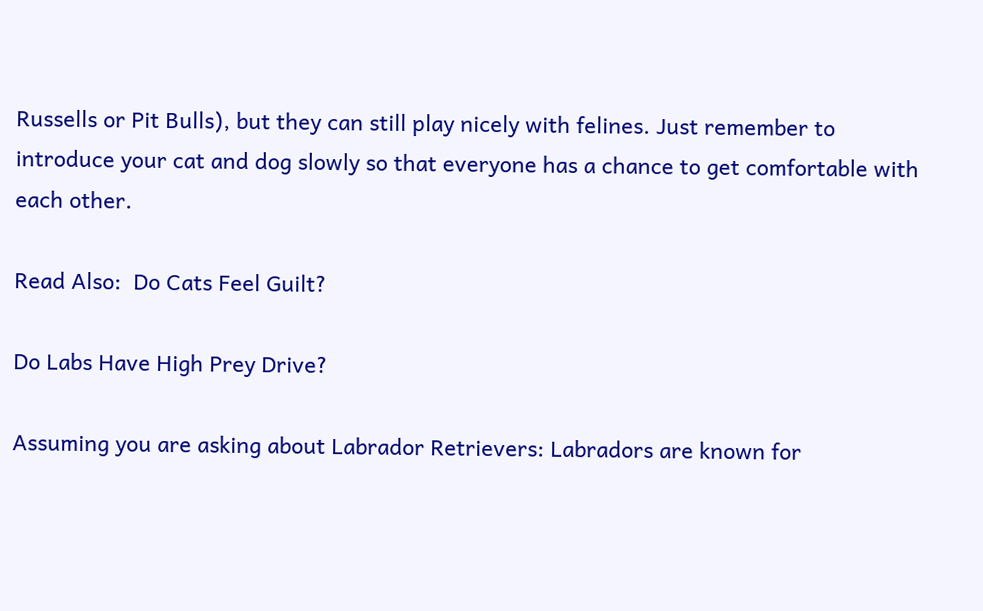Russells or Pit Bulls), but they can still play nicely with felines. Just remember to introduce your cat and dog slowly so that everyone has a chance to get comfortable with each other.

Read Also:  Do Cats Feel Guilt?

Do Labs Have High Prey Drive?

Assuming you are asking about Labrador Retrievers: Labradors are known for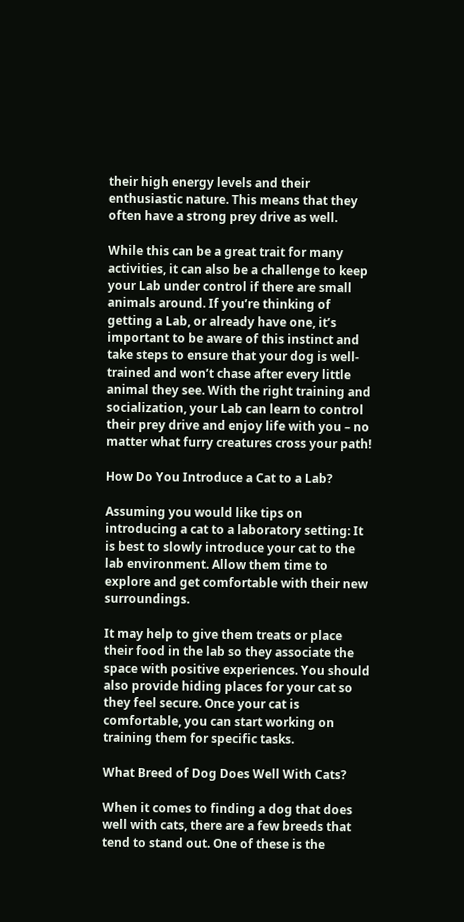their high energy levels and their enthusiastic nature. This means that they often have a strong prey drive as well.

While this can be a great trait for many activities, it can also be a challenge to keep your Lab under control if there are small animals around. If you’re thinking of getting a Lab, or already have one, it’s important to be aware of this instinct and take steps to ensure that your dog is well-trained and won’t chase after every little animal they see. With the right training and socialization, your Lab can learn to control their prey drive and enjoy life with you – no matter what furry creatures cross your path!

How Do You Introduce a Cat to a Lab?

Assuming you would like tips on introducing a cat to a laboratory setting: It is best to slowly introduce your cat to the lab environment. Allow them time to explore and get comfortable with their new surroundings.

It may help to give them treats or place their food in the lab so they associate the space with positive experiences. You should also provide hiding places for your cat so they feel secure. Once your cat is comfortable, you can start working on training them for specific tasks.

What Breed of Dog Does Well With Cats?

When it comes to finding a dog that does well with cats, there are a few breeds that tend to stand out. One of these is the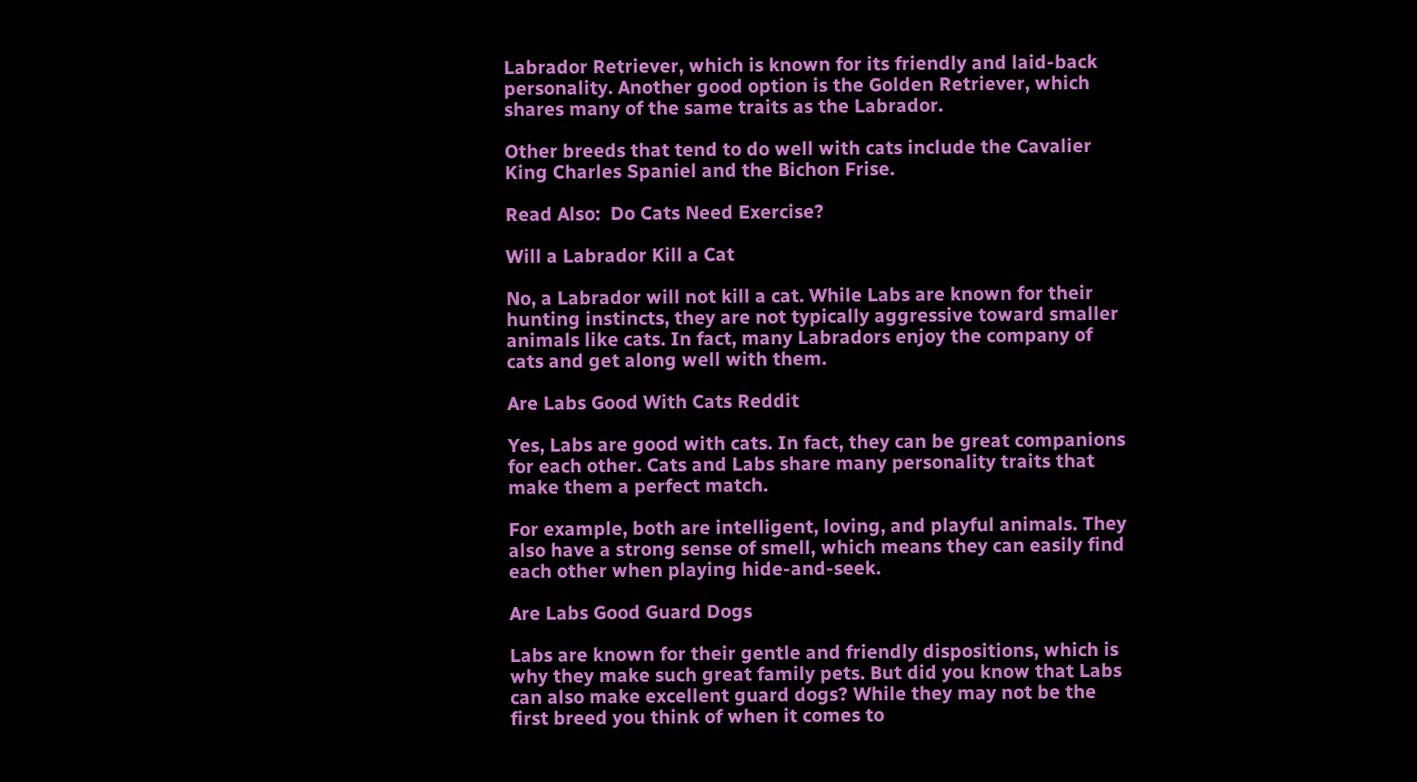Labrador Retriever, which is known for its friendly and laid-back personality. Another good option is the Golden Retriever, which shares many of the same traits as the Labrador.

Other breeds that tend to do well with cats include the Cavalier King Charles Spaniel and the Bichon Frise.

Read Also:  Do Cats Need Exercise?

Will a Labrador Kill a Cat

No, a Labrador will not kill a cat. While Labs are known for their hunting instincts, they are not typically aggressive toward smaller animals like cats. In fact, many Labradors enjoy the company of cats and get along well with them.

Are Labs Good With Cats Reddit

Yes, Labs are good with cats. In fact, they can be great companions for each other. Cats and Labs share many personality traits that make them a perfect match.

For example, both are intelligent, loving, and playful animals. They also have a strong sense of smell, which means they can easily find each other when playing hide-and-seek.

Are Labs Good Guard Dogs

Labs are known for their gentle and friendly dispositions, which is why they make such great family pets. But did you know that Labs can also make excellent guard dogs? While they may not be the first breed you think of when it comes to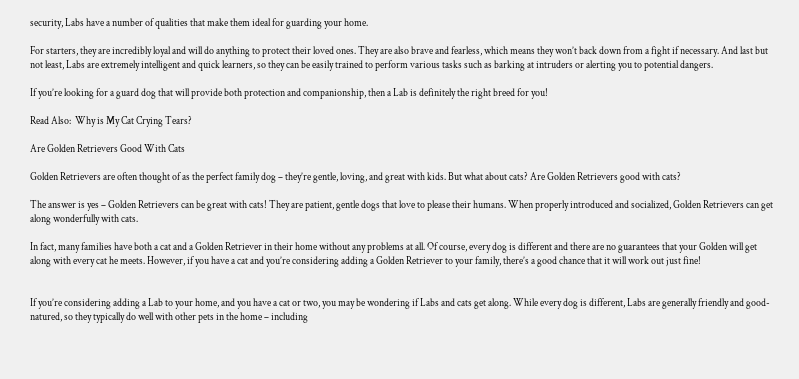security, Labs have a number of qualities that make them ideal for guarding your home.

For starters, they are incredibly loyal and will do anything to protect their loved ones. They are also brave and fearless, which means they won’t back down from a fight if necessary. And last but not least, Labs are extremely intelligent and quick learners, so they can be easily trained to perform various tasks such as barking at intruders or alerting you to potential dangers.

If you’re looking for a guard dog that will provide both protection and companionship, then a Lab is definitely the right breed for you!

Read Also:  Why is My Cat Crying Tears?

Are Golden Retrievers Good With Cats

Golden Retrievers are often thought of as the perfect family dog – they’re gentle, loving, and great with kids. But what about cats? Are Golden Retrievers good with cats?

The answer is yes – Golden Retrievers can be great with cats! They are patient, gentle dogs that love to please their humans. When properly introduced and socialized, Golden Retrievers can get along wonderfully with cats.

In fact, many families have both a cat and a Golden Retriever in their home without any problems at all. Of course, every dog is different and there are no guarantees that your Golden will get along with every cat he meets. However, if you have a cat and you’re considering adding a Golden Retriever to your family, there’s a good chance that it will work out just fine!


If you’re considering adding a Lab to your home, and you have a cat or two, you may be wondering if Labs and cats get along. While every dog is different, Labs are generally friendly and good-natured, so they typically do well with other pets in the home – including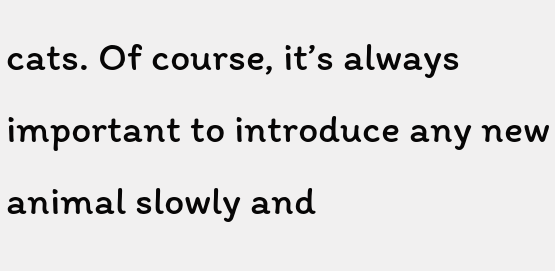cats. Of course, it’s always important to introduce any new animal slowly and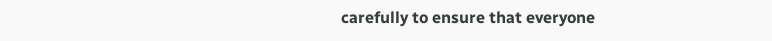carefully to ensure that everyone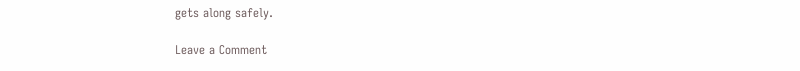gets along safely.

Leave a Comment